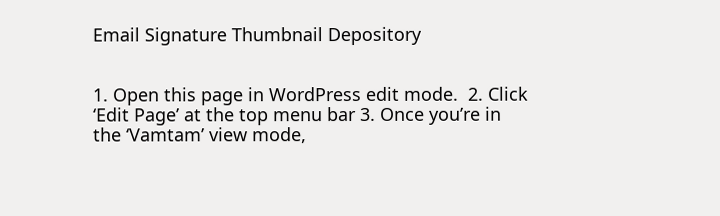Email Signature Thumbnail Depository


1. Open this page in WordPress edit mode.  2. Click ‘Edit Page’ at the top menu bar 3. Once you’re in the ‘Vamtam’ view mode,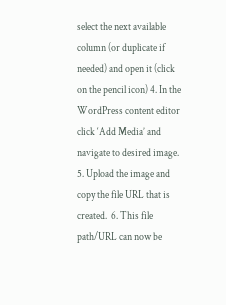select the next available column (or duplicate if needed) and open it (click on the pencil icon) 4. In the WordPress content editor click ‘Add Media’ and navigate to desired image.  5. Upload the image and copy the file URL that is created.  6. This file path/URL can now be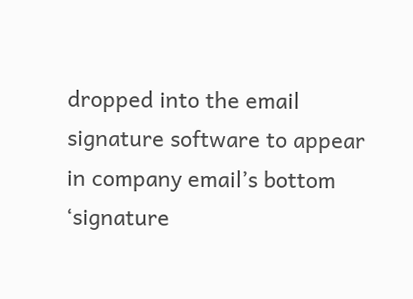dropped into the email signature software to appear in company email’s bottom ‘signature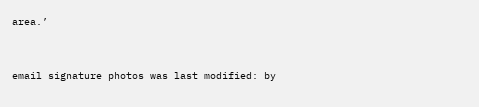area.’


email signature photos was last modified: by